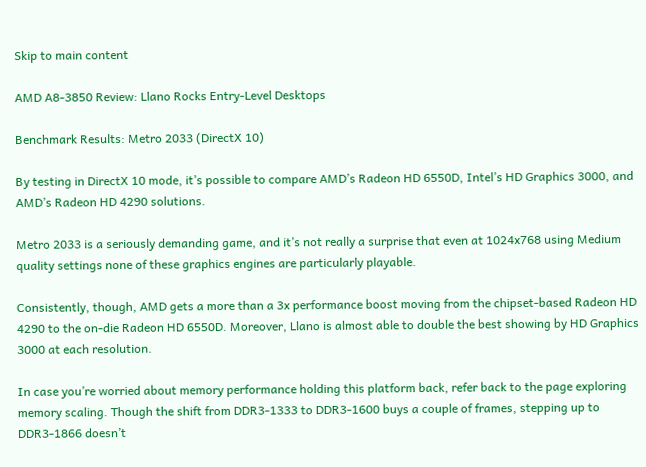Skip to main content

AMD A8-3850 Review: Llano Rocks Entry-Level Desktops

Benchmark Results: Metro 2033 (DirectX 10)

By testing in DirectX 10 mode, it’s possible to compare AMD’s Radeon HD 6550D, Intel’s HD Graphics 3000, and AMD’s Radeon HD 4290 solutions.

Metro 2033 is a seriously demanding game, and it’s not really a surprise that even at 1024x768 using Medium quality settings none of these graphics engines are particularly playable.

Consistently, though, AMD gets a more than a 3x performance boost moving from the chipset-based Radeon HD 4290 to the on-die Radeon HD 6550D. Moreover, Llano is almost able to double the best showing by HD Graphics 3000 at each resolution.

In case you’re worried about memory performance holding this platform back, refer back to the page exploring memory scaling. Though the shift from DDR3-1333 to DDR3-1600 buys a couple of frames, stepping up to DDR3-1866 doesn’t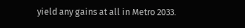yield any gains at all in Metro 2033.